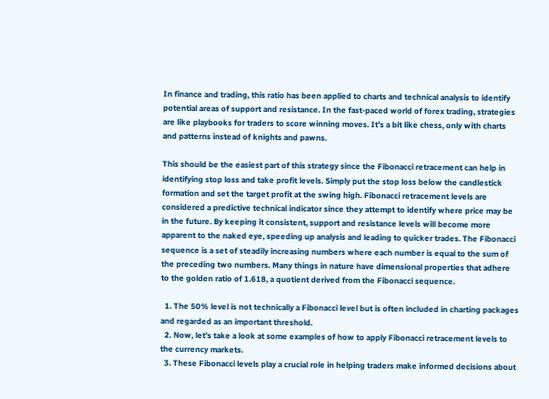In finance and trading, this ratio has been applied to charts and technical analysis to identify potential areas of support and resistance. In the fast-paced world of forex trading, strategies are like playbooks for traders to score winning moves. It’s a bit like chess, only with charts and patterns instead of knights and pawns.

This should be the easiest part of this strategy since the Fibonacci retracement can help in identifying stop loss and take profit levels. Simply put the stop loss below the candlestick formation and set the target profit at the swing high. Fibonacci retracement levels are considered a predictive technical indicator since they attempt to identify where price may be in the future. By keeping it consistent, support and resistance levels will become more apparent to the naked eye, speeding up analysis and leading to quicker trades. The Fibonacci sequence is a set of steadily increasing numbers where each number is equal to the sum of the preceding two numbers. Many things in nature have dimensional properties that adhere to the golden ratio of 1.618, a quotient derived from the Fibonacci sequence.

  1. The 50% level is not technically a Fibonacci level but is often included in charting packages and regarded as an important threshold.
  2. Now, let’s take a look at some examples of how to apply Fibonacci retracement levels to the currency markets.
  3. These Fibonacci levels play a crucial role in helping traders make informed decisions about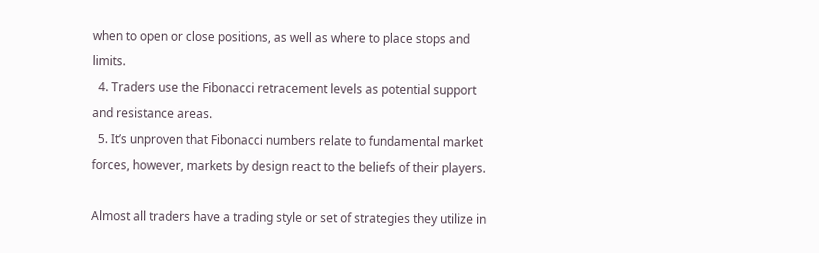when to open or close positions, as well as where to place stops and limits.
  4. Traders use the Fibonacci retracement levels as potential support and resistance areas.
  5. It’s unproven that Fibonacci numbers relate to fundamental market forces, however, markets by design react to the beliefs of their players.

Almost all traders have a trading style or set of strategies they utilize in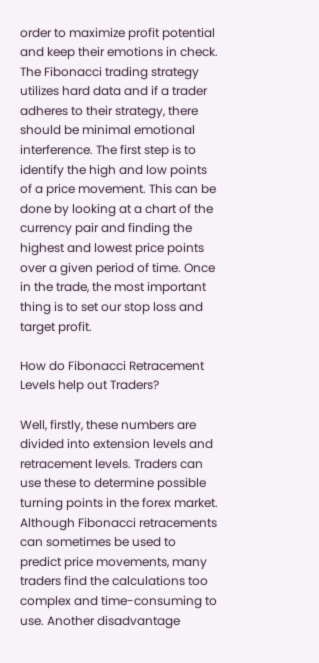order to maximize profit potential and keep their emotions in check. The Fibonacci trading strategy utilizes hard data and if a trader adheres to their strategy, there should be minimal emotional interference. The first step is to identify the high and low points of a price movement. This can be done by looking at a chart of the currency pair and finding the highest and lowest price points over a given period of time. Once in the trade, the most important thing is to set our stop loss and target profit.

How do Fibonacci Retracement Levels help out Traders?

Well, firstly, these numbers are divided into extension levels and retracement levels. Traders can use these to determine possible turning points in the forex market. Although Fibonacci retracements can sometimes be used to predict price movements, many traders find the calculations too complex and time-consuming to use. Another disadvantage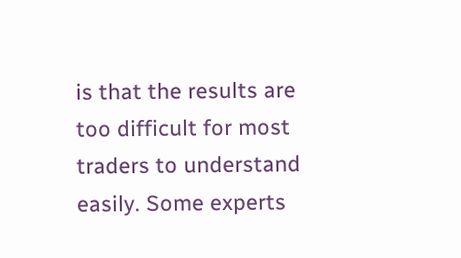is that the results are too difficult for most traders to understand easily. Some experts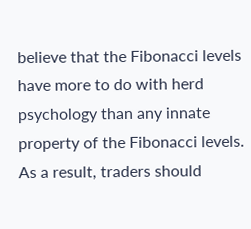believe that the Fibonacci levels have more to do with herd psychology than any innate property of the Fibonacci levels. As a result, traders should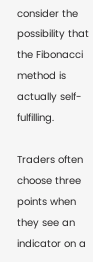consider the possibility that the Fibonacci method is actually self-fulfilling.

Traders often choose three points when they see an indicator on a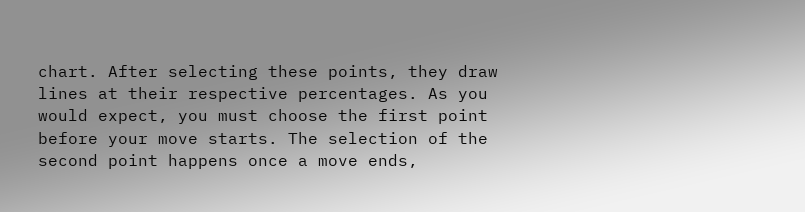chart. After selecting these points, they draw lines at their respective percentages. As you would expect, you must choose the first point before your move starts. The selection of the second point happens once a move ends,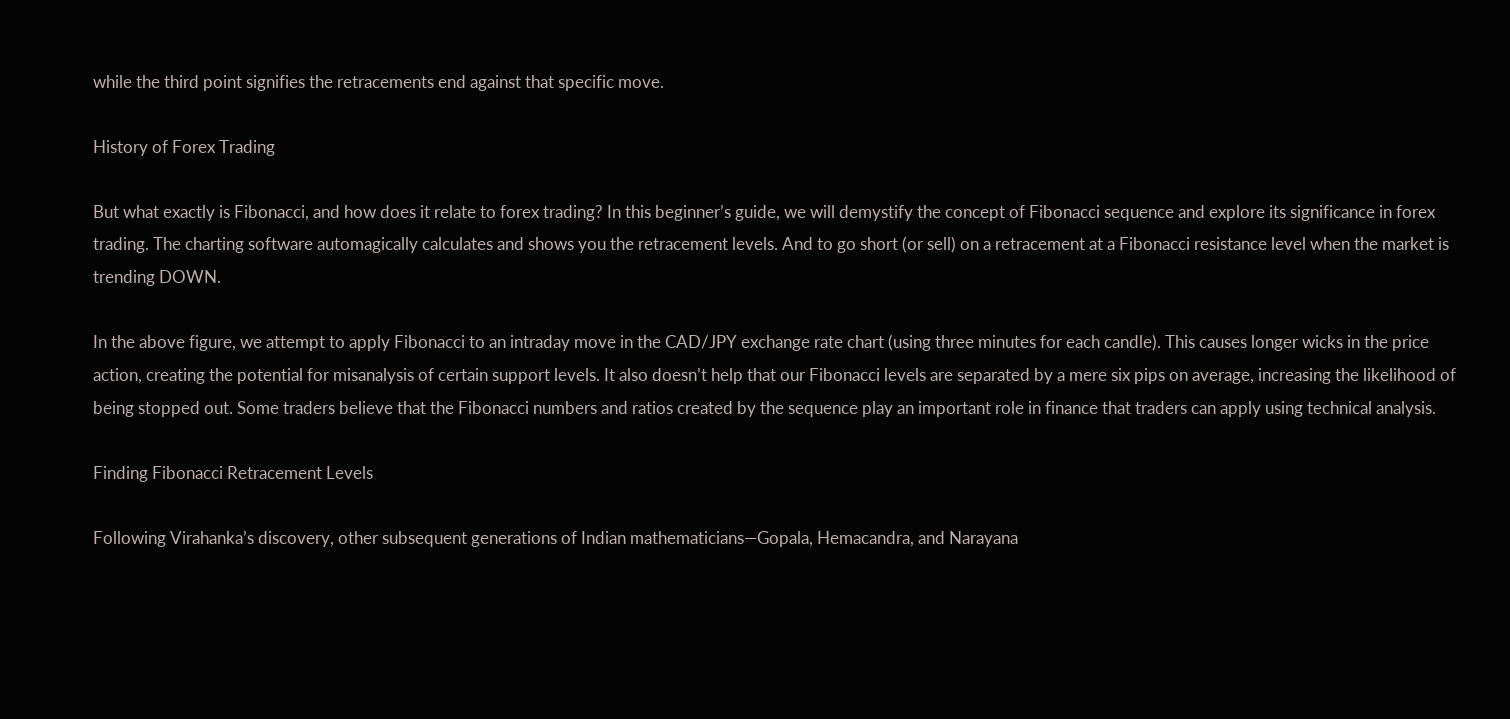while the third point signifies the retracements end against that specific move.

History of Forex Trading

But what exactly is Fibonacci, and how does it relate to forex trading? In this beginner’s guide, we will demystify the concept of Fibonacci sequence and explore its significance in forex trading. The charting software automagically calculates and shows you the retracement levels. And to go short (or sell) on a retracement at a Fibonacci resistance level when the market is trending DOWN.

In the above figure, we attempt to apply Fibonacci to an intraday move in the CAD/JPY exchange rate chart (using three minutes for each candle). This causes longer wicks in the price action, creating the potential for misanalysis of certain support levels. It also doesn’t help that our Fibonacci levels are separated by a mere six pips on average, increasing the likelihood of being stopped out. Some traders believe that the Fibonacci numbers and ratios created by the sequence play an important role in finance that traders can apply using technical analysis.

Finding Fibonacci Retracement Levels

Following Virahanka’s discovery, other subsequent generations of Indian mathematicians—Gopala, Hemacandra, and Narayana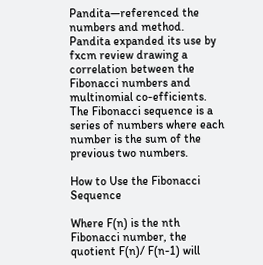Pandita—referenced the numbers and method. Pandita expanded its use by fxcm review drawing a correlation between the Fibonacci numbers and multinomial co-efficients. The Fibonacci sequence is a series of numbers where each number is the sum of the previous two numbers.

How to Use the Fibonacci Sequence

Where F(n) is the nth Fibonacci number, the quotient F(n)/ F(n-1) will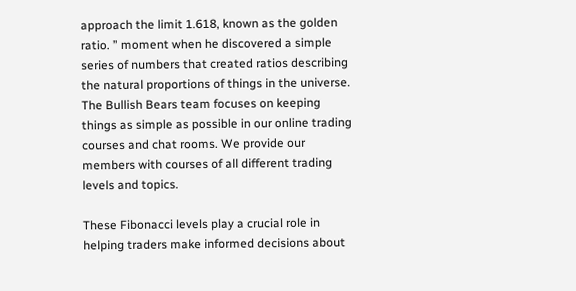approach the limit 1.618, known as the golden ratio. ” moment when he discovered a simple series of numbers that created ratios describing the natural proportions of things in the universe. The Bullish Bears team focuses on keeping things as simple as possible in our online trading courses and chat rooms. We provide our members with courses of all different trading levels and topics.

These Fibonacci levels play a crucial role in helping traders make informed decisions about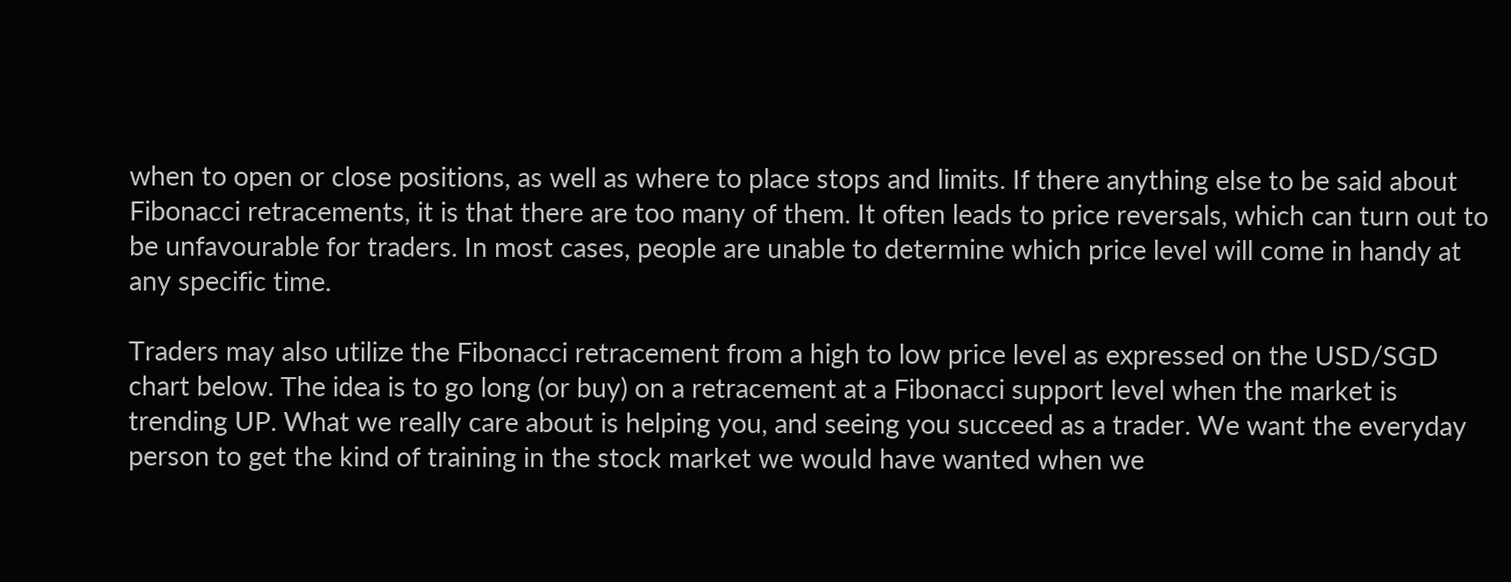when to open or close positions, as well as where to place stops and limits. If there anything else to be said about Fibonacci retracements, it is that there are too many of them. It often leads to price reversals, which can turn out to be unfavourable for traders. In most cases, people are unable to determine which price level will come in handy at any specific time.

Traders may also utilize the Fibonacci retracement from a high to low price level as expressed on the USD/SGD chart below. The idea is to go long (or buy) on a retracement at a Fibonacci support level when the market is trending UP. What we really care about is helping you, and seeing you succeed as a trader. We want the everyday person to get the kind of training in the stock market we would have wanted when we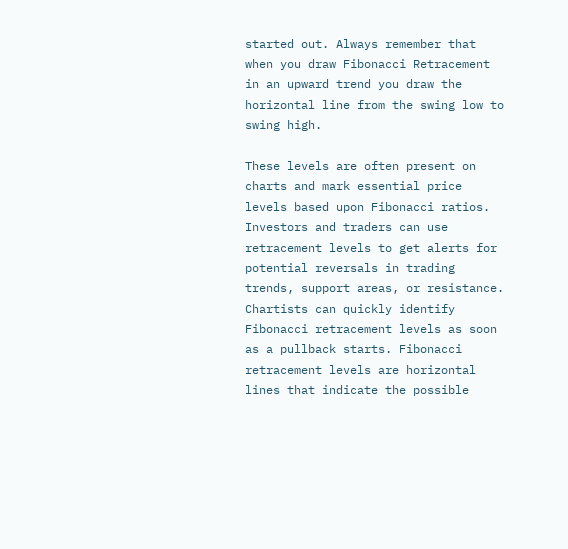started out. Always remember that when you draw Fibonacci Retracement in an upward trend you draw the horizontal line from the swing low to swing high.

These levels are often present on charts and mark essential price levels based upon Fibonacci ratios. Investors and traders can use retracement levels to get alerts for potential reversals in trading trends, support areas, or resistance. Chartists can quickly identify Fibonacci retracement levels as soon as a pullback starts. Fibonacci retracement levels are horizontal lines that indicate the possible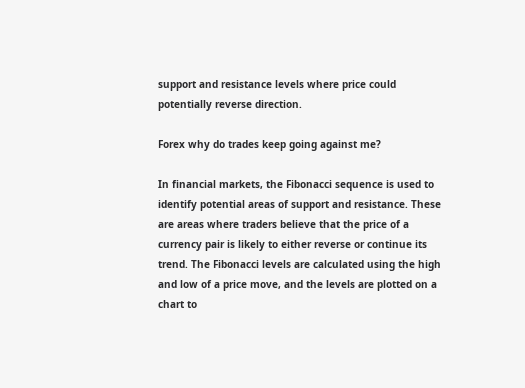support and resistance levels where price could potentially reverse direction.

Forex why do trades keep going against me?

In financial markets, the Fibonacci sequence is used to identify potential areas of support and resistance. These are areas where traders believe that the price of a currency pair is likely to either reverse or continue its trend. The Fibonacci levels are calculated using the high and low of a price move, and the levels are plotted on a chart to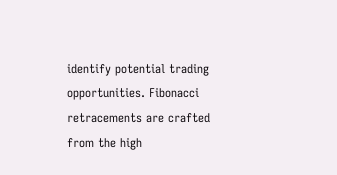identify potential trading opportunities. Fibonacci retracements are crafted from the high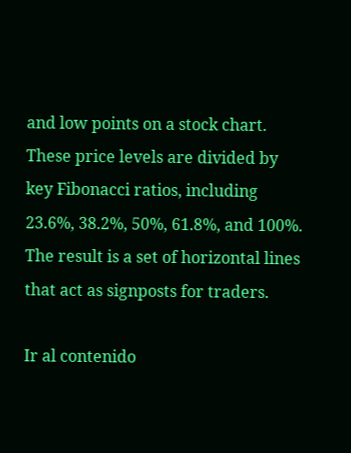and low points on a stock chart. These price levels are divided by key Fibonacci ratios, including 23.6%, 38.2%, 50%, 61.8%, and 100%. The result is a set of horizontal lines that act as signposts for traders.

Ir al contenido